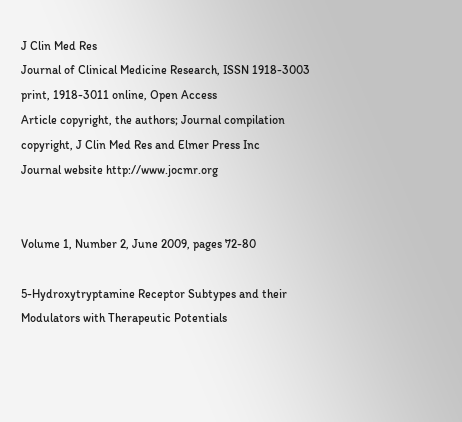J Clin Med Res
Journal of Clinical Medicine Research, ISSN 1918-3003 print, 1918-3011 online, Open Access
Article copyright, the authors; Journal compilation copyright, J Clin Med Res and Elmer Press Inc
Journal website http://www.jocmr.org


Volume 1, Number 2, June 2009, pages 72-80

5-Hydroxytryptamine Receptor Subtypes and their Modulators with Therapeutic Potentials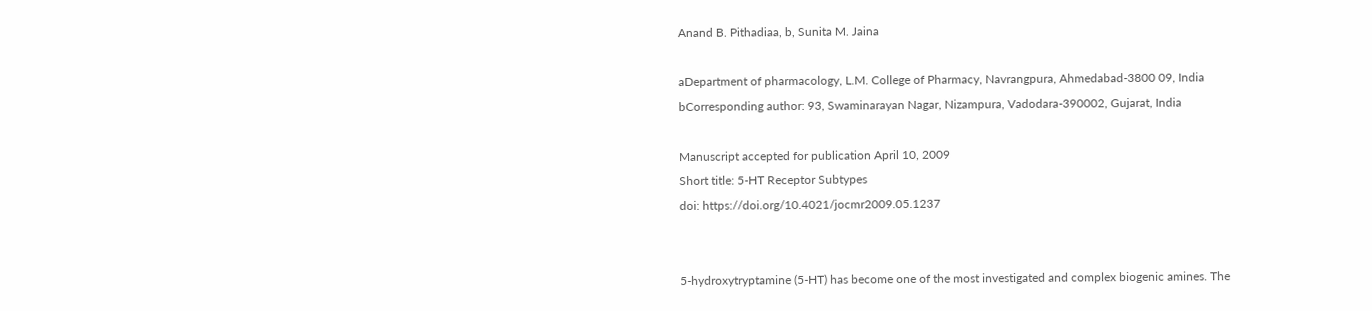Anand B. Pithadiaa, b, Sunita M. Jaina

aDepartment of pharmacology, L.M. College of Pharmacy, Navrangpura, Ahmedabad-3800 09, India
bCorresponding author: 93, Swaminarayan Nagar, Nizampura, Vadodara-390002, Gujarat, India

Manuscript accepted for publication April 10, 2009
Short title: 5-HT Receptor Subtypes
doi: https://doi.org/10.4021/jocmr2009.05.1237


5-hydroxytryptamine (5-HT) has become one of the most investigated and complex biogenic amines. The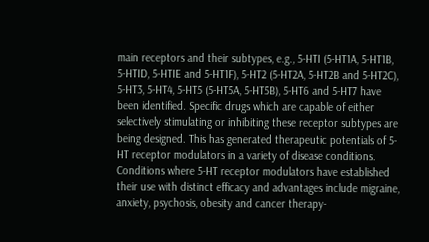main receptors and their subtypes, e.g., 5-HTI (5-HT1A, 5-HT1B, 5-HTID, 5-HTIE and 5-HT1F), 5-HT2 (5-HT2A, 5-HT2B and 5-HT2C), 5-HT3, 5-HT4, 5-HT5 (5-HT5A, 5-HT5B), 5-HT6 and 5-HT7 have been identified. Specific drugs which are capable of either selectively stimulating or inhibiting these receptor subtypes are being designed. This has generated therapeutic potentials of 5-HT receptor modulators in a variety of disease conditions. Conditions where 5-HT receptor modulators have established their use with distinct efficacy and advantages include migraine, anxiety, psychosis, obesity and cancer therapy-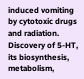induced vomiting by cytotoxic drugs and radiation. Discovery of 5-HT, its biosynthesis, metabolism,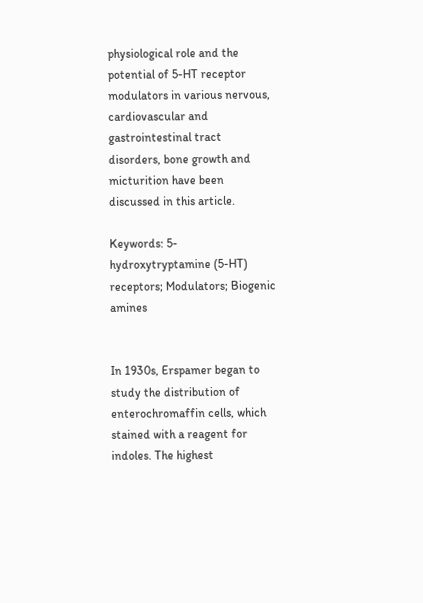physiological role and the potential of 5-HT receptor modulators in various nervous, cardiovascular and gastrointestinal tract disorders, bone growth and micturition have been discussed in this article.

Keywords: 5-hydroxytryptamine (5-HT) receptors; Modulators; Biogenic amines


In 1930s, Erspamer began to study the distribution of enterochromaffin cells, which stained with a reagent for indoles. The highest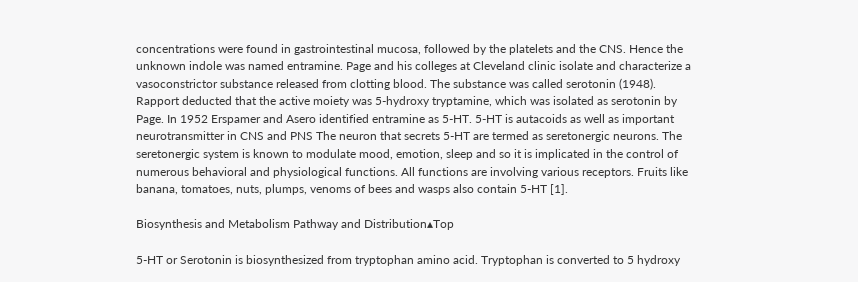concentrations were found in gastrointestinal mucosa, followed by the platelets and the CNS. Hence the unknown indole was named entramine. Page and his colleges at Cleveland clinic isolate and characterize a vasoconstrictor substance released from clotting blood. The substance was called serotonin (1948). Rapport deducted that the active moiety was 5-hydroxy tryptamine, which was isolated as serotonin by Page. In 1952 Erspamer and Asero identified entramine as 5-HT. 5-HT is autacoids as well as important neurotransmitter in CNS and PNS The neuron that secrets 5-HT are termed as seretonergic neurons. The seretonergic system is known to modulate mood, emotion, sleep and so it is implicated in the control of numerous behavioral and physiological functions. All functions are involving various receptors. Fruits like banana, tomatoes, nuts, plumps, venoms of bees and wasps also contain 5-HT [1].

Biosynthesis and Metabolism Pathway and Distribution▴Top

5-HT or Serotonin is biosynthesized from tryptophan amino acid. Tryptophan is converted to 5 hydroxy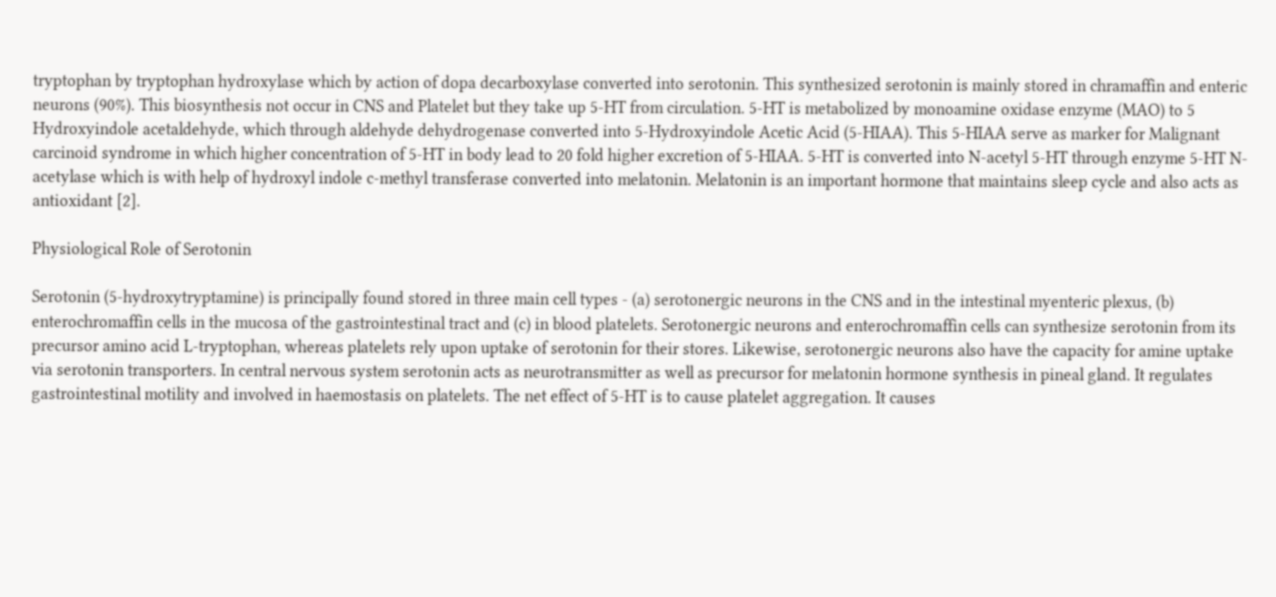tryptophan by tryptophan hydroxylase which by action of dopa decarboxylase converted into serotonin. This synthesized serotonin is mainly stored in chramaffin and enteric neurons (90%). This biosynthesis not occur in CNS and Platelet but they take up 5-HT from circulation. 5-HT is metabolized by monoamine oxidase enzyme (MAO) to 5 Hydroxyindole acetaldehyde, which through aldehyde dehydrogenase converted into 5-Hydroxyindole Acetic Acid (5-HIAA). This 5-HIAA serve as marker for Malignant carcinoid syndrome in which higher concentration of 5-HT in body lead to 20 fold higher excretion of 5-HIAA. 5-HT is converted into N-acetyl 5-HT through enzyme 5-HT N-acetylase which is with help of hydroxyl indole c-methyl transferase converted into melatonin. Melatonin is an important hormone that maintains sleep cycle and also acts as antioxidant [2].

Physiological Role of Serotonin

Serotonin (5-hydroxytryptamine) is principally found stored in three main cell types - (a) serotonergic neurons in the CNS and in the intestinal myenteric plexus, (b) enterochromaffin cells in the mucosa of the gastrointestinal tract and (c) in blood platelets. Serotonergic neurons and enterochromaffin cells can synthesize serotonin from its precursor amino acid L-tryptophan, whereas platelets rely upon uptake of serotonin for their stores. Likewise, serotonergic neurons also have the capacity for amine uptake via serotonin transporters. In central nervous system serotonin acts as neurotransmitter as well as precursor for melatonin hormone synthesis in pineal gland. It regulates gastrointestinal motility and involved in haemostasis on platelets. The net effect of 5-HT is to cause platelet aggregation. It causes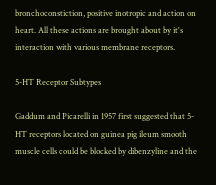bronchoconstiction, positive inotropic and action on heart. All these actions are brought about by it's interaction with various membrane receptors.

5-HT Receptor Subtypes

Gaddum and Picarelli in 1957 first suggested that 5-HT receptors located on guinea pig ileum smooth muscle cells could be blocked by dibenzyline and the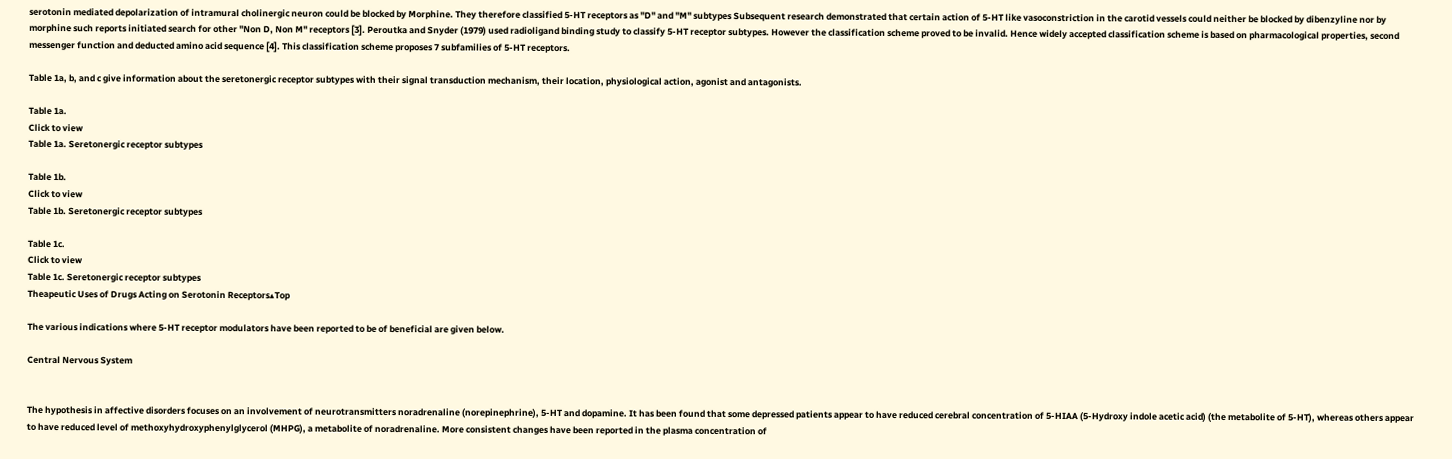serotonin mediated depolarization of intramural cholinergic neuron could be blocked by Morphine. They therefore classified 5-HT receptors as "D" and "M" subtypes Subsequent research demonstrated that certain action of 5-HT like vasoconstriction in the carotid vessels could neither be blocked by dibenzyline nor by morphine such reports initiated search for other "Non D, Non M" receptors [3]. Peroutka and Snyder (1979) used radioligand binding study to classify 5-HT receptor subtypes. However the classification scheme proved to be invalid. Hence widely accepted classification scheme is based on pharmacological properties, second messenger function and deducted amino acid sequence [4]. This classification scheme proposes 7 subfamilies of 5-HT receptors.

Table 1a, b, and c give information about the seretonergic receptor subtypes with their signal transduction mechanism, their location, physiological action, agonist and antagonists.

Table 1a.
Click to view
Table 1a. Seretonergic receptor subtypes

Table 1b.
Click to view
Table 1b. Seretonergic receptor subtypes

Table 1c.
Click to view
Table 1c. Seretonergic receptor subtypes
Theapeutic Uses of Drugs Acting on Serotonin Receptors▴Top

The various indications where 5-HT receptor modulators have been reported to be of beneficial are given below.

Central Nervous System


The hypothesis in affective disorders focuses on an involvement of neurotransmitters noradrenaline (norepinephrine), 5-HT and dopamine. It has been found that some depressed patients appear to have reduced cerebral concentration of 5-HIAA (5-Hydroxy indole acetic acid) (the metabolite of 5-HT), whereas others appear to have reduced level of methoxyhydroxyphenylglycerol (MHPG), a metabolite of noradrenaline. More consistent changes have been reported in the plasma concentration of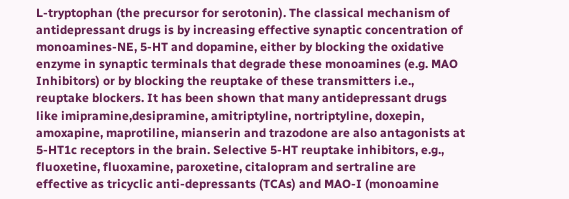L-tryptophan (the precursor for serotonin). The classical mechanism of antidepressant drugs is by increasing effective synaptic concentration of monoamines-NE, 5-HT and dopamine, either by blocking the oxidative enzyme in synaptic terminals that degrade these monoamines (e.g. MAO Inhibitors) or by blocking the reuptake of these transmitters i.e., reuptake blockers. It has been shown that many antidepressant drugs like imipramine,desipramine, amitriptyline, nortriptyline, doxepin, amoxapine, maprotiline, mianserin and trazodone are also antagonists at 5-HT1c receptors in the brain. Selective 5-HT reuptake inhibitors, e.g., fluoxetine, fluoxamine, paroxetine, citalopram and sertraline are effective as tricyclic anti-depressants (TCAs) and MAO-I (monoamine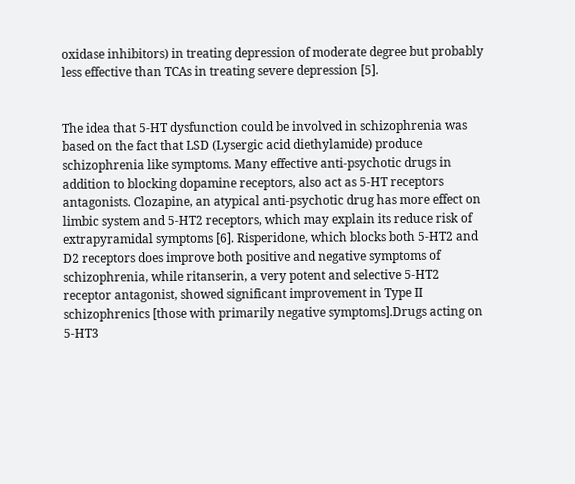oxidase inhibitors) in treating depression of moderate degree but probably less effective than TCAs in treating severe depression [5].


The idea that 5-HT dysfunction could be involved in schizophrenia was based on the fact that LSD (Lysergic acid diethylamide) produce schizophrenia like symptoms. Many effective anti-psychotic drugs in addition to blocking dopamine receptors, also act as 5-HT receptors antagonists. Clozapine, an atypical anti-psychotic drug has more effect on limbic system and 5-HT2 receptors, which may explain its reduce risk of extrapyramidal symptoms [6]. Risperidone, which blocks both 5-HT2 and D2 receptors does improve both positive and negative symptoms of schizophrenia, while ritanserin, a very potent and selective 5-HT2 receptor antagonist, showed significant improvement in Type II schizophrenics [those with primarily negative symptoms].Drugs acting on 5-HT3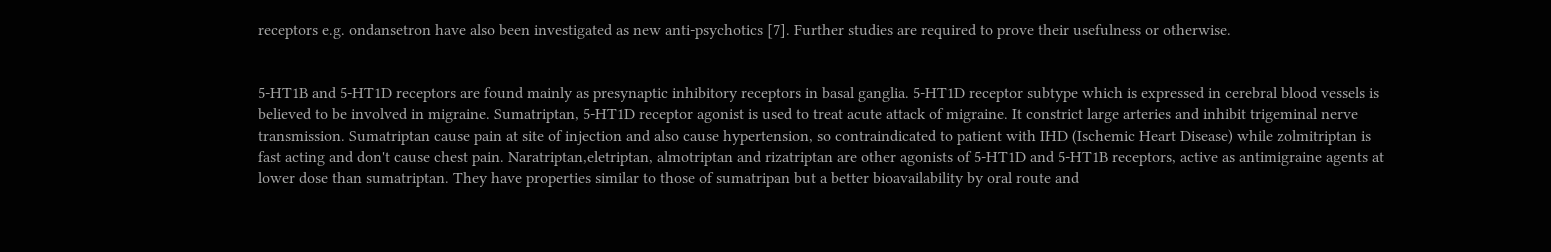receptors e.g. ondansetron have also been investigated as new anti-psychotics [7]. Further studies are required to prove their usefulness or otherwise.


5-HT1B and 5-HT1D receptors are found mainly as presynaptic inhibitory receptors in basal ganglia. 5-HT1D receptor subtype which is expressed in cerebral blood vessels is believed to be involved in migraine. Sumatriptan, 5-HT1D receptor agonist is used to treat acute attack of migraine. It constrict large arteries and inhibit trigeminal nerve transmission. Sumatriptan cause pain at site of injection and also cause hypertension, so contraindicated to patient with IHD (Ischemic Heart Disease) while zolmitriptan is fast acting and don't cause chest pain. Naratriptan,eletriptan, almotriptan and rizatriptan are other agonists of 5-HT1D and 5-HT1B receptors, active as antimigraine agents at lower dose than sumatriptan. They have properties similar to those of sumatripan but a better bioavailability by oral route and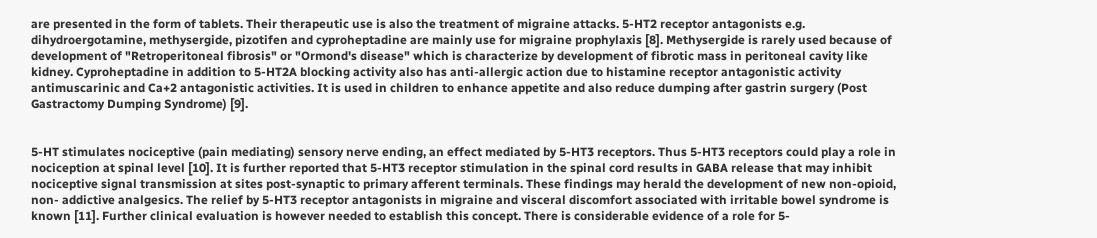are presented in the form of tablets. Their therapeutic use is also the treatment of migraine attacks. 5-HT2 receptor antagonists e.g. dihydroergotamine, methysergide, pizotifen and cyproheptadine are mainly use for migraine prophylaxis [8]. Methysergide is rarely used because of development of "Retroperitoneal fibrosis" or "Ormond's disease" which is characterize by development of fibrotic mass in peritoneal cavity like kidney. Cyproheptadine in addition to 5-HT2A blocking activity also has anti-allergic action due to histamine receptor antagonistic activity antimuscarinic and Ca+2 antagonistic activities. It is used in children to enhance appetite and also reduce dumping after gastrin surgery (Post Gastractomy Dumping Syndrome) [9].


5-HT stimulates nociceptive (pain mediating) sensory nerve ending, an effect mediated by 5-HT3 receptors. Thus 5-HT3 receptors could play a role in nociception at spinal level [10]. It is further reported that 5-HT3 receptor stimulation in the spinal cord results in GABA release that may inhibit nociceptive signal transmission at sites post-synaptic to primary afferent terminals. These findings may herald the development of new non-opioid, non- addictive analgesics. The relief by 5-HT3 receptor antagonists in migraine and visceral discomfort associated with irritable bowel syndrome is known [11]. Further clinical evaluation is however needed to establish this concept. There is considerable evidence of a role for 5-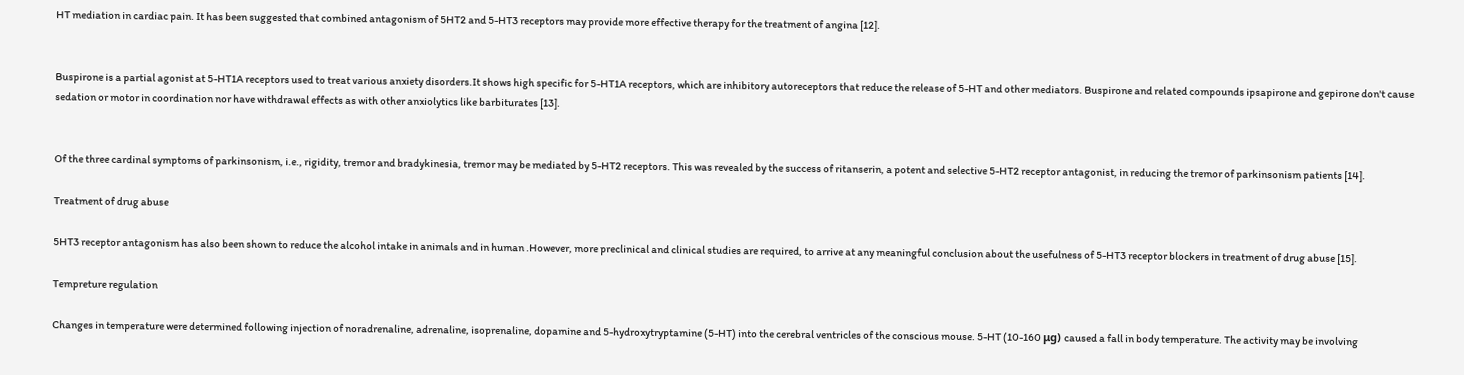HT mediation in cardiac pain. It has been suggested that combined antagonism of 5HT2 and 5-HT3 receptors may provide more effective therapy for the treatment of angina [12].


Buspirone is a partial agonist at 5-HT1A receptors used to treat various anxiety disorders.It shows high specific for 5-HT1A receptors, which are inhibitory autoreceptors that reduce the release of 5-HT and other mediators. Buspirone and related compounds ipsapirone and gepirone don't cause sedation or motor in coordination nor have withdrawal effects as with other anxiolytics like barbiturates [13].


Of the three cardinal symptoms of parkinsonism, i.e., rigidity, tremor and bradykinesia, tremor may be mediated by 5-HT2 receptors. This was revealed by the success of ritanserin, a potent and selective 5-HT2 receptor antagonist, in reducing the tremor of parkinsonism patients [14].

Treatment of drug abuse

5HT3 receptor antagonism has also been shown to reduce the alcohol intake in animals and in human .However, more preclinical and clinical studies are required, to arrive at any meaningful conclusion about the usefulness of 5-HT3 receptor blockers in treatment of drug abuse [15].

Tempreture regulation

Changes in temperature were determined following injection of noradrenaline, adrenaline, isoprenaline, dopamine and 5-hydroxytryptamine (5-HT) into the cerebral ventricles of the conscious mouse. 5-HT (10-160 μg) caused a fall in body temperature. The activity may be involving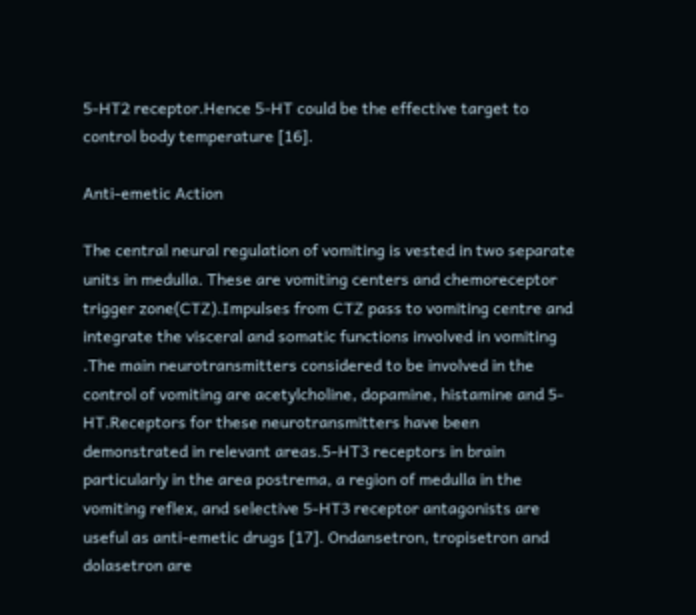5-HT2 receptor.Hence 5-HT could be the effective target to control body temperature [16].

Anti-emetic Action

The central neural regulation of vomiting is vested in two separate units in medulla. These are vomiting centers and chemoreceptor trigger zone(CTZ).Impulses from CTZ pass to vomiting centre and integrate the visceral and somatic functions involved in vomiting .The main neurotransmitters considered to be involved in the control of vomiting are acetylcholine, dopamine, histamine and 5-HT.Receptors for these neurotransmitters have been demonstrated in relevant areas.5-HT3 receptors in brain particularly in the area postrema, a region of medulla in the vomiting reflex, and selective 5-HT3 receptor antagonists are useful as anti-emetic drugs [17]. Ondansetron, tropisetron and dolasetron are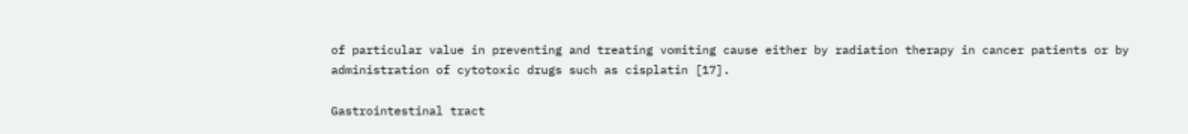of particular value in preventing and treating vomiting cause either by radiation therapy in cancer patients or by administration of cytotoxic drugs such as cisplatin [17].

Gastrointestinal tract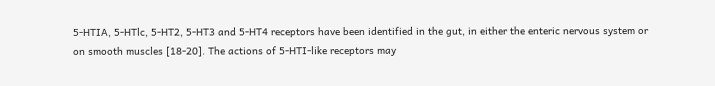5-HTIA, 5-HTlc, 5-HT2, 5-HT3 and 5-HT4 receptors have been identified in the gut, in either the enteric nervous system or on smooth muscles [18-20]. The actions of 5-HTI-like receptors may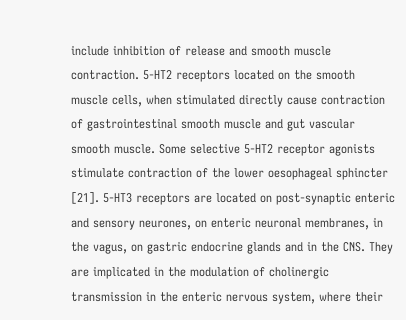include inhibition of release and smooth muscle contraction. 5-HT2 receptors located on the smooth muscle cells, when stimulated directly cause contraction of gastrointestinal smooth muscle and gut vascular smooth muscle. Some selective 5-HT2 receptor agonists stimulate contraction of the lower oesophageal sphincter [21]. 5-HT3 receptors are located on post-synaptic enteric and sensory neurones, on enteric neuronal membranes, in the vagus, on gastric endocrine glands and in the CNS. They are implicated in the modulation of cholinergic transmission in the enteric nervous system, where their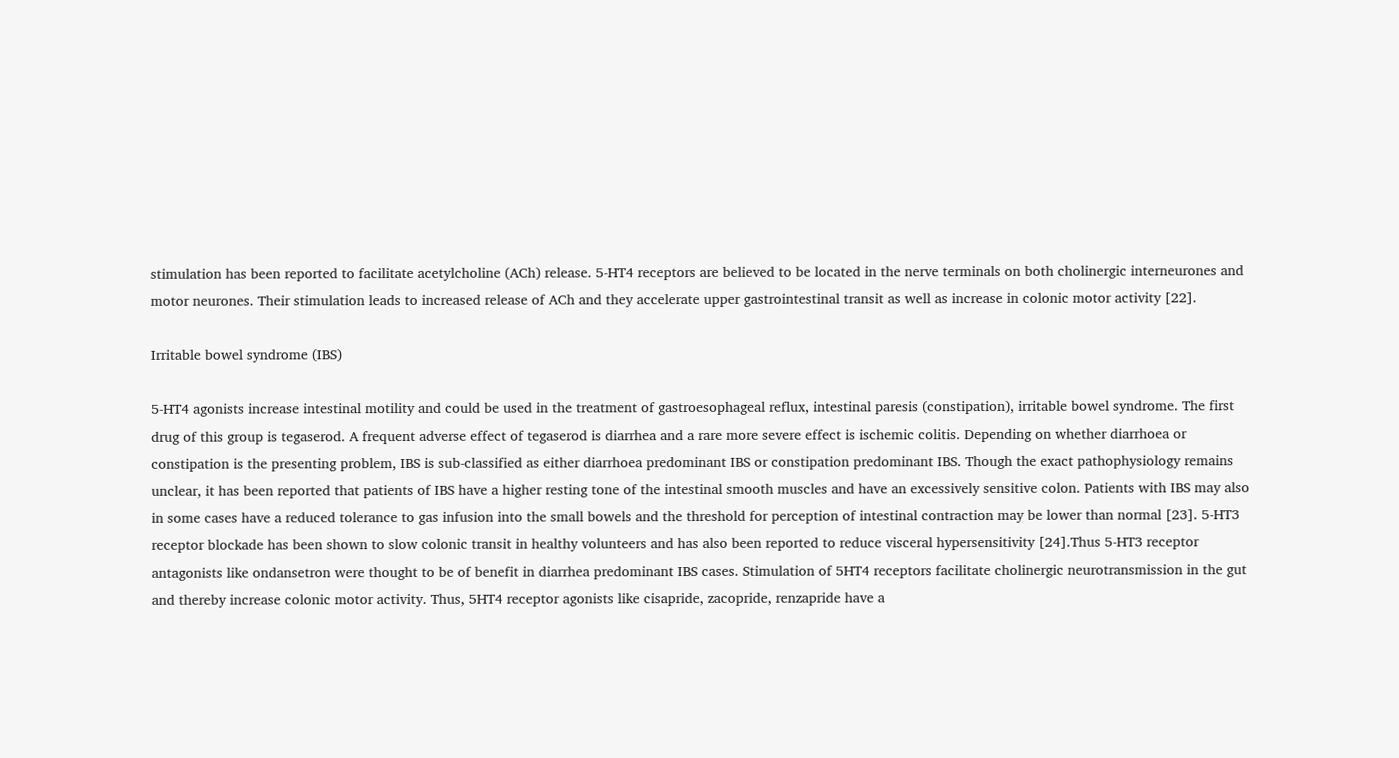stimulation has been reported to facilitate acetylcholine (ACh) release. 5-HT4 receptors are believed to be located in the nerve terminals on both cholinergic interneurones and motor neurones. Their stimulation leads to increased release of ACh and they accelerate upper gastrointestinal transit as well as increase in colonic motor activity [22].

Irritable bowel syndrome (IBS)

5-HT4 agonists increase intestinal motility and could be used in the treatment of gastroesophageal reflux, intestinal paresis (constipation), irritable bowel syndrome. The first drug of this group is tegaserod. A frequent adverse effect of tegaserod is diarrhea and a rare more severe effect is ischemic colitis. Depending on whether diarrhoea or constipation is the presenting problem, IBS is sub-classified as either diarrhoea predominant IBS or constipation predominant IBS. Though the exact pathophysiology remains unclear, it has been reported that patients of IBS have a higher resting tone of the intestinal smooth muscles and have an excessively sensitive colon. Patients with IBS may also in some cases have a reduced tolerance to gas infusion into the small bowels and the threshold for perception of intestinal contraction may be lower than normal [23]. 5-HT3 receptor blockade has been shown to slow colonic transit in healthy volunteers and has also been reported to reduce visceral hypersensitivity [24].Thus 5-HT3 receptor antagonists like ondansetron were thought to be of benefit in diarrhea predominant IBS cases. Stimulation of 5HT4 receptors facilitate cholinergic neurotransmission in the gut and thereby increase colonic motor activity. Thus, 5HT4 receptor agonists like cisapride, zacopride, renzapride have a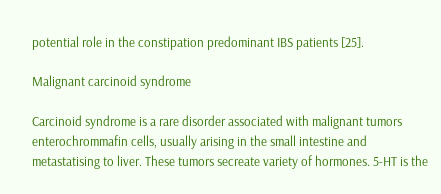potential role in the constipation predominant IBS patients [25].

Malignant carcinoid syndrome

Carcinoid syndrome is a rare disorder associated with malignant tumors enterochrommafin cells, usually arising in the small intestine and metastatising to liver. These tumors secreate variety of hormones. 5-HT is the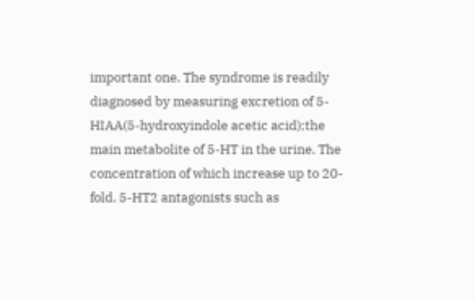important one. The syndrome is readily diagnosed by measuring excretion of 5-HIAA(5-hydroxyindole acetic acid);the main metabolite of 5-HT in the urine. The concentration of which increase up to 20-fold. 5-HT2 antagonists such as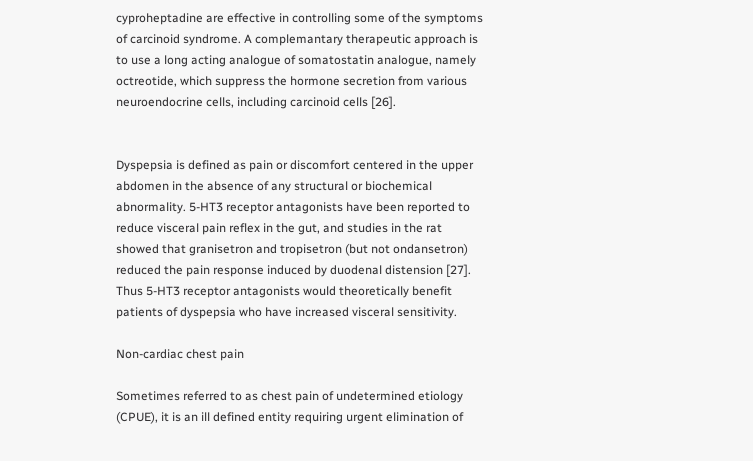cyproheptadine are effective in controlling some of the symptoms of carcinoid syndrome. A complemantary therapeutic approach is to use a long acting analogue of somatostatin analogue, namely octreotide, which suppress the hormone secretion from various neuroendocrine cells, including carcinoid cells [26].


Dyspepsia is defined as pain or discomfort centered in the upper abdomen in the absence of any structural or biochemical abnormality. 5-HT3 receptor antagonists have been reported to reduce visceral pain reflex in the gut, and studies in the rat showed that granisetron and tropisetron (but not ondansetron) reduced the pain response induced by duodenal distension [27]. Thus 5-HT3 receptor antagonists would theoretically benefit patients of dyspepsia who have increased visceral sensitivity.

Non-cardiac chest pain

Sometimes referred to as chest pain of undetermined etiology (CPUE), it is an ill defined entity requiring urgent elimination of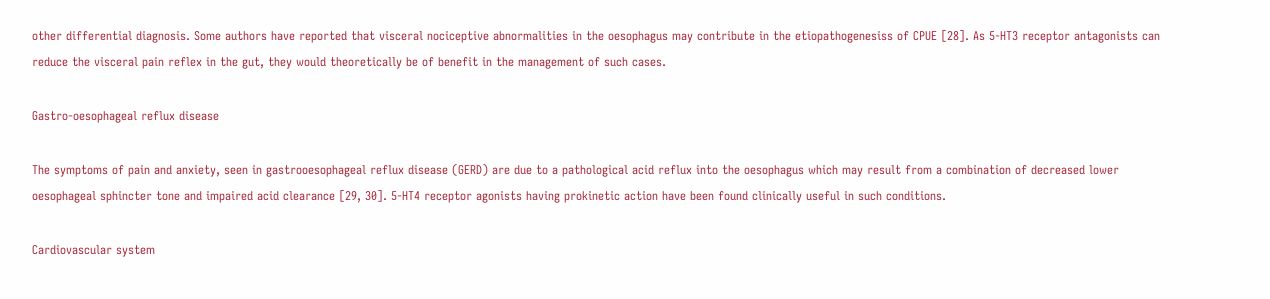other differential diagnosis. Some authors have reported that visceral nociceptive abnormalities in the oesophagus may contribute in the etiopathogenesiss of CPUE [28]. As 5-HT3 receptor antagonists can reduce the visceral pain reflex in the gut, they would theoretically be of benefit in the management of such cases.

Gastro-oesophageal reflux disease

The symptoms of pain and anxiety, seen in gastrooesophageal reflux disease (GERD) are due to a pathological acid reflux into the oesophagus which may result from a combination of decreased lower oesophageal sphincter tone and impaired acid clearance [29, 30]. 5-HT4 receptor agonists having prokinetic action have been found clinically useful in such conditions.

Cardiovascular system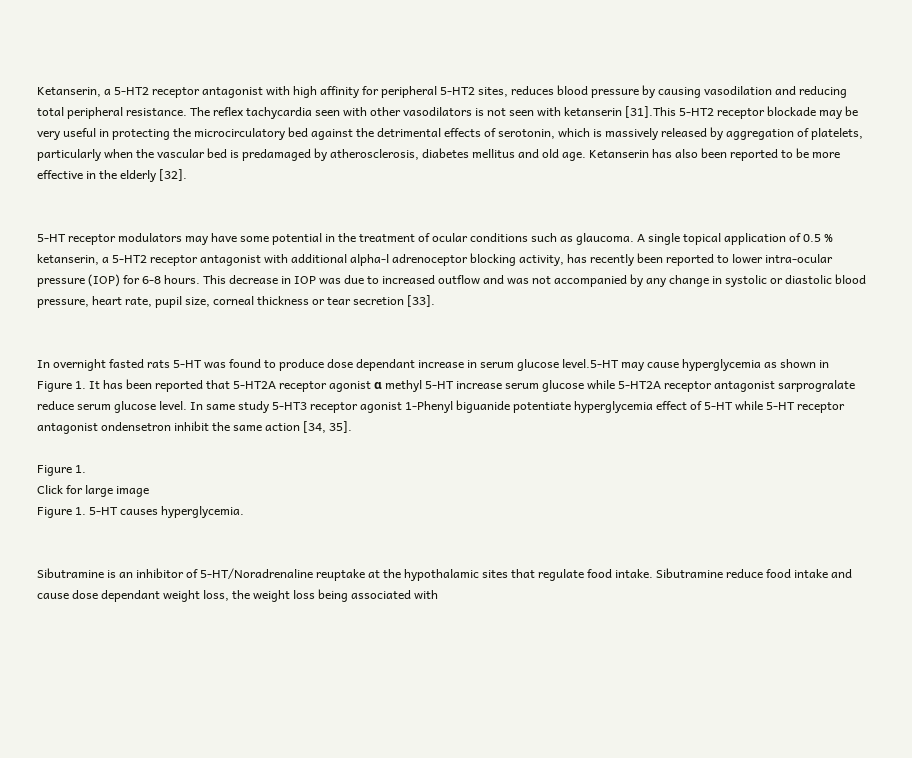Ketanserin, a 5-HT2 receptor antagonist with high affinity for peripheral 5-HT2 sites, reduces blood pressure by causing vasodilation and reducing total peripheral resistance. The reflex tachycardia seen with other vasodilators is not seen with ketanserin [31].This 5-HT2 receptor blockade may be very useful in protecting the microcirculatory bed against the detrimental effects of serotonin, which is massively released by aggregation of platelets, particularly when the vascular bed is predamaged by atherosclerosis, diabetes mellitus and old age. Ketanserin has also been reported to be more effective in the elderly [32].


5-HT receptor modulators may have some potential in the treatment of ocular conditions such as glaucoma. A single topical application of 0.5 % ketanserin, a 5-HT2 receptor antagonist with additional alpha-l adrenoceptor blocking activity, has recently been reported to lower intra-ocular pressure (IOP) for 6-8 hours. This decrease in IOP was due to increased outflow and was not accompanied by any change in systolic or diastolic blood pressure, heart rate, pupil size, corneal thickness or tear secretion [33].


In overnight fasted rats 5-HT was found to produce dose dependant increase in serum glucose level.5-HT may cause hyperglycemia as shown in Figure 1. It has been reported that 5-HT2A receptor agonist α methyl 5-HT increase serum glucose while 5-HT2A receptor antagonist sarprogralate reduce serum glucose level. In same study 5-HT3 receptor agonist 1-Phenyl biguanide potentiate hyperglycemia effect of 5-HT while 5-HT receptor antagonist ondensetron inhibit the same action [34, 35].

Figure 1.
Click for large image
Figure 1. 5-HT causes hyperglycemia.


Sibutramine is an inhibitor of 5-HT/Noradrenaline reuptake at the hypothalamic sites that regulate food intake. Sibutramine reduce food intake and cause dose dependant weight loss, the weight loss being associated with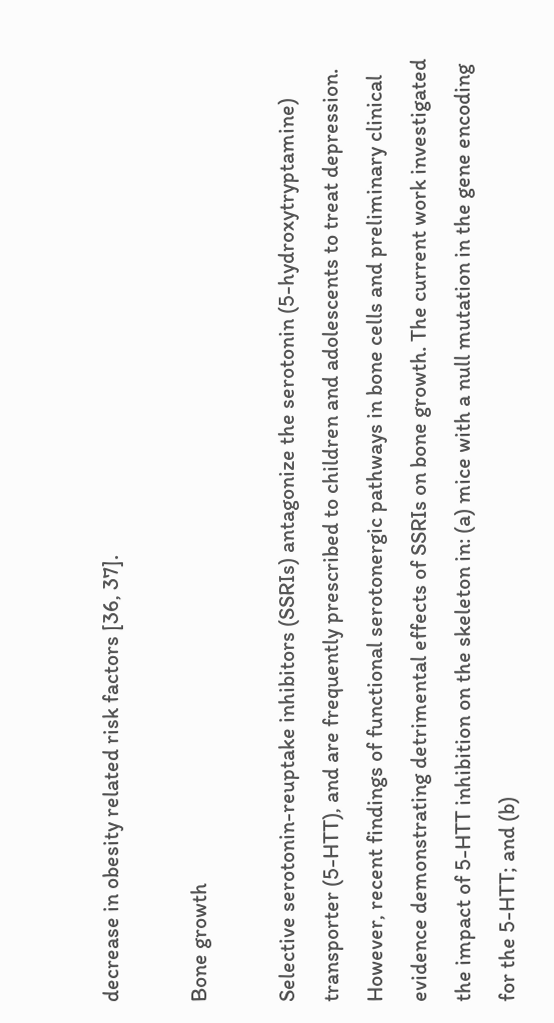decrease in obesity related risk factors [36, 37].

Bone growth

Selective serotonin-reuptake inhibitors (SSRIs) antagonize the serotonin (5-hydroxytryptamine) transporter (5-HTT), and are frequently prescribed to children and adolescents to treat depression. However, recent findings of functional serotonergic pathways in bone cells and preliminary clinical evidence demonstrating detrimental effects of SSRIs on bone growth. The current work investigated the impact of 5-HTT inhibition on the skeleton in: (a) mice with a null mutation in the gene encoding for the 5-HTT; and (b)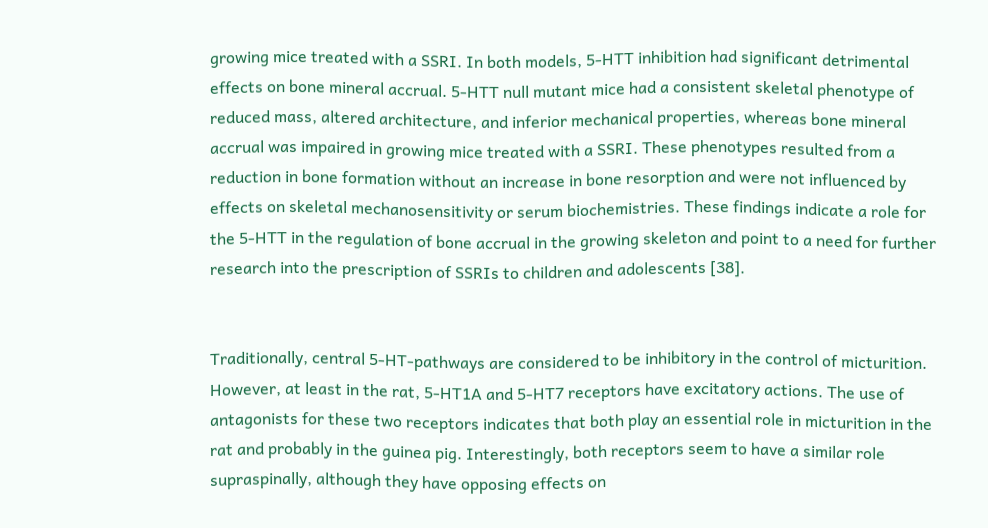growing mice treated with a SSRI. In both models, 5-HTT inhibition had significant detrimental effects on bone mineral accrual. 5-HTT null mutant mice had a consistent skeletal phenotype of reduced mass, altered architecture, and inferior mechanical properties, whereas bone mineral accrual was impaired in growing mice treated with a SSRI. These phenotypes resulted from a reduction in bone formation without an increase in bone resorption and were not influenced by effects on skeletal mechanosensitivity or serum biochemistries. These findings indicate a role for the 5-HTT in the regulation of bone accrual in the growing skeleton and point to a need for further research into the prescription of SSRIs to children and adolescents [38].


Traditionally, central 5-HT-pathways are considered to be inhibitory in the control of micturition. However, at least in the rat, 5-HT1A and 5-HT7 receptors have excitatory actions. The use of antagonists for these two receptors indicates that both play an essential role in micturition in the rat and probably in the guinea pig. Interestingly, both receptors seem to have a similar role supraspinally, although they have opposing effects on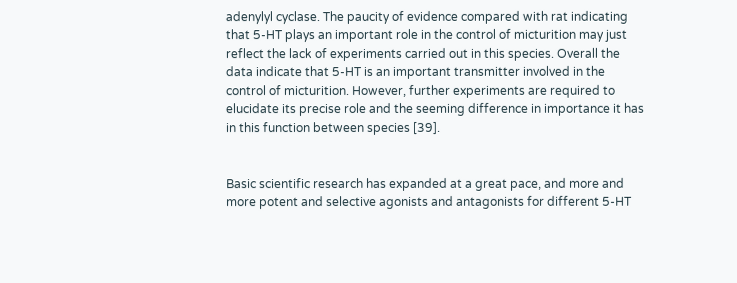adenylyl cyclase. The paucity of evidence compared with rat indicating that 5-HT plays an important role in the control of micturition may just reflect the lack of experiments carried out in this species. Overall the data indicate that 5-HT is an important transmitter involved in the control of micturition. However, further experiments are required to elucidate its precise role and the seeming difference in importance it has in this function between species [39].


Basic scientific research has expanded at a great pace, and more and more potent and selective agonists and antagonists for different 5-HT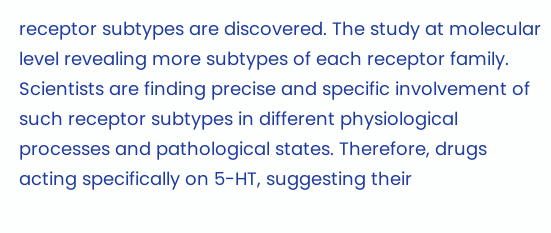receptor subtypes are discovered. The study at molecular level revealing more subtypes of each receptor family. Scientists are finding precise and specific involvement of such receptor subtypes in different physiological processes and pathological states. Therefore, drugs acting specifically on 5-HT, suggesting their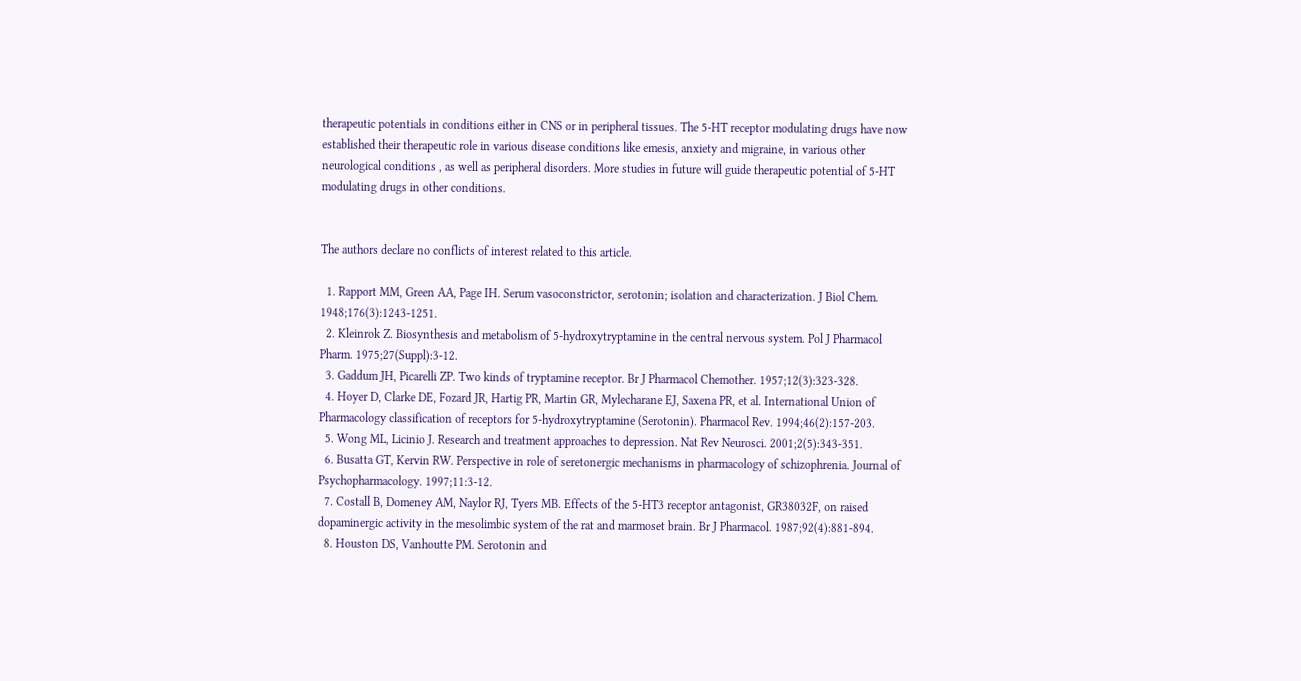therapeutic potentials in conditions either in CNS or in peripheral tissues. The 5-HT receptor modulating drugs have now established their therapeutic role in various disease conditions like emesis, anxiety and migraine, in various other neurological conditions , as well as peripheral disorders. More studies in future will guide therapeutic potential of 5-HT modulating drugs in other conditions.


The authors declare no conflicts of interest related to this article.

  1. Rapport MM, Green AA, Page IH. Serum vasoconstrictor, serotonin; isolation and characterization. J Biol Chem. 1948;176(3):1243-1251.
  2. Kleinrok Z. Biosynthesis and metabolism of 5-hydroxytryptamine in the central nervous system. Pol J Pharmacol Pharm. 1975;27(Suppl):3-12.
  3. Gaddum JH, Picarelli ZP. Two kinds of tryptamine receptor. Br J Pharmacol Chemother. 1957;12(3):323-328.
  4. Hoyer D, Clarke DE, Fozard JR, Hartig PR, Martin GR, Mylecharane EJ, Saxena PR, et al. International Union of Pharmacology classification of receptors for 5-hydroxytryptamine (Serotonin). Pharmacol Rev. 1994;46(2):157-203.
  5. Wong ML, Licinio J. Research and treatment approaches to depression. Nat Rev Neurosci. 2001;2(5):343-351.
  6. Busatta GT, Kervin RW. Perspective in role of seretonergic mechanisms in pharmacology of schizophrenia. Journal of Psychopharmacology. 1997;11:3-12.
  7. Costall B, Domeney AM, Naylor RJ, Tyers MB. Effects of the 5-HT3 receptor antagonist, GR38032F, on raised dopaminergic activity in the mesolimbic system of the rat and marmoset brain. Br J Pharmacol. 1987;92(4):881-894.
  8. Houston DS, Vanhoutte PM. Serotonin and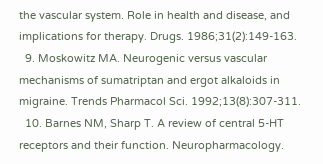the vascular system. Role in health and disease, and implications for therapy. Drugs. 1986;31(2):149-163.
  9. Moskowitz MA. Neurogenic versus vascular mechanisms of sumatriptan and ergot alkaloids in migraine. Trends Pharmacol Sci. 1992;13(8):307-311.
  10. Barnes NM, Sharp T. A review of central 5-HT receptors and their function. Neuropharmacology.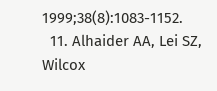1999;38(8):1083-1152.
  11. Alhaider AA, Lei SZ, Wilcox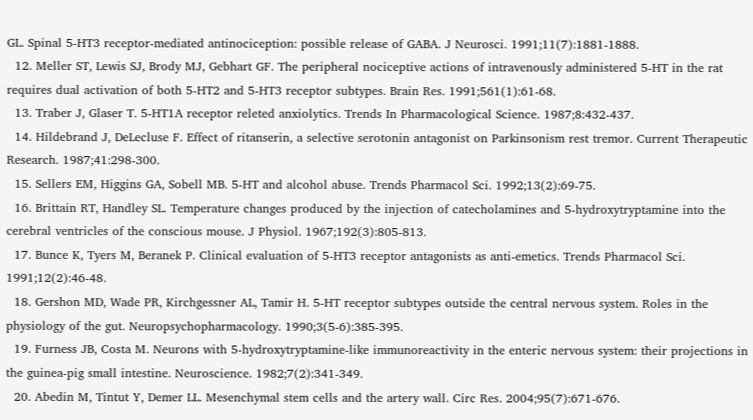GL. Spinal 5-HT3 receptor-mediated antinociception: possible release of GABA. J Neurosci. 1991;11(7):1881-1888.
  12. Meller ST, Lewis SJ, Brody MJ, Gebhart GF. The peripheral nociceptive actions of intravenously administered 5-HT in the rat requires dual activation of both 5-HT2 and 5-HT3 receptor subtypes. Brain Res. 1991;561(1):61-68.
  13. Traber J, Glaser T. 5-HT1A receptor releted anxiolytics. Trends In Pharmacological Science. 1987;8:432-437.
  14. Hildebrand J, DeLecluse F. Effect of ritanserin, a selective serotonin antagonist on Parkinsonism rest tremor. Current Therapeutic Research. 1987;41:298-300.
  15. Sellers EM, Higgins GA, Sobell MB. 5-HT and alcohol abuse. Trends Pharmacol Sci. 1992;13(2):69-75.
  16. Brittain RT, Handley SL. Temperature changes produced by the injection of catecholamines and 5-hydroxytryptamine into the cerebral ventricles of the conscious mouse. J Physiol. 1967;192(3):805-813.
  17. Bunce K, Tyers M, Beranek P. Clinical evaluation of 5-HT3 receptor antagonists as anti-emetics. Trends Pharmacol Sci. 1991;12(2):46-48.
  18. Gershon MD, Wade PR, Kirchgessner AL, Tamir H. 5-HT receptor subtypes outside the central nervous system. Roles in the physiology of the gut. Neuropsychopharmacology. 1990;3(5-6):385-395.
  19. Furness JB, Costa M. Neurons with 5-hydroxytryptamine-like immunoreactivity in the enteric nervous system: their projections in the guinea-pig small intestine. Neuroscience. 1982;7(2):341-349.
  20. Abedin M, Tintut Y, Demer LL. Mesenchymal stem cells and the artery wall. Circ Res. 2004;95(7):671-676.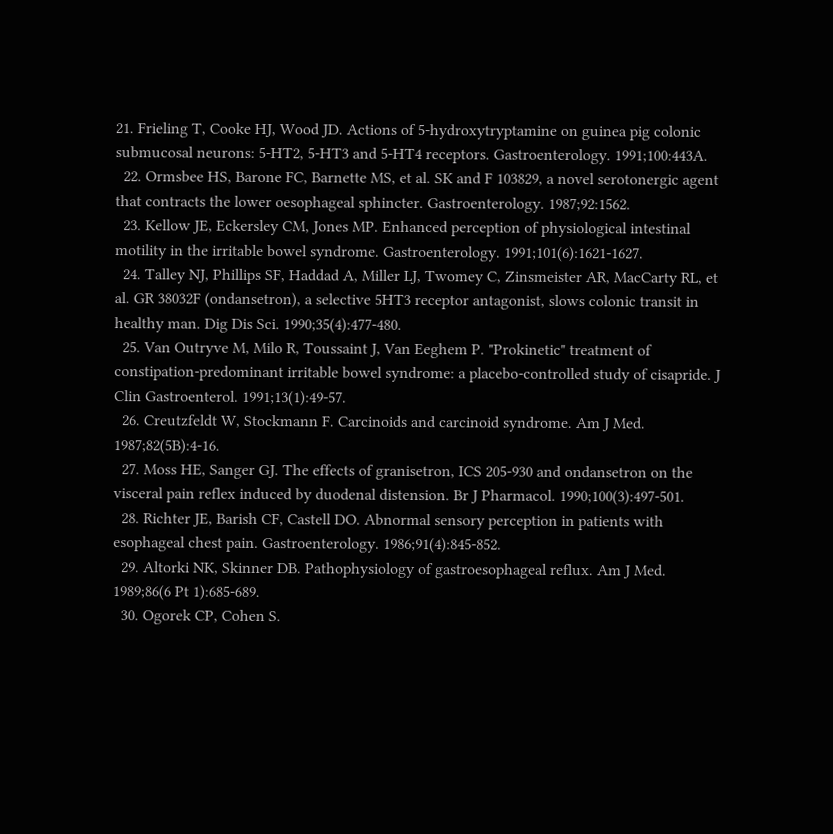21. Frieling T, Cooke HJ, Wood JD. Actions of 5-hydroxytryptamine on guinea pig colonic submucosal neurons: 5-HT2, 5-HT3 and 5-HT4 receptors. Gastroenterology. 1991;100:443A.
  22. Ormsbee HS, Barone FC, Barnette MS, et al. SK and F 103829, a novel serotonergic agent that contracts the lower oesophageal sphincter. Gastroenterology. 1987;92:1562.
  23. Kellow JE, Eckersley CM, Jones MP. Enhanced perception of physiological intestinal motility in the irritable bowel syndrome. Gastroenterology. 1991;101(6):1621-1627.
  24. Talley NJ, Phillips SF, Haddad A, Miller LJ, Twomey C, Zinsmeister AR, MacCarty RL, et al. GR 38032F (ondansetron), a selective 5HT3 receptor antagonist, slows colonic transit in healthy man. Dig Dis Sci. 1990;35(4):477-480.
  25. Van Outryve M, Milo R, Toussaint J, Van Eeghem P. "Prokinetic" treatment of constipation-predominant irritable bowel syndrome: a placebo-controlled study of cisapride. J Clin Gastroenterol. 1991;13(1):49-57.
  26. Creutzfeldt W, Stockmann F. Carcinoids and carcinoid syndrome. Am J Med. 1987;82(5B):4-16.
  27. Moss HE, Sanger GJ. The effects of granisetron, ICS 205-930 and ondansetron on the visceral pain reflex induced by duodenal distension. Br J Pharmacol. 1990;100(3):497-501.
  28. Richter JE, Barish CF, Castell DO. Abnormal sensory perception in patients with esophageal chest pain. Gastroenterology. 1986;91(4):845-852.
  29. Altorki NK, Skinner DB. Pathophysiology of gastroesophageal reflux. Am J Med. 1989;86(6 Pt 1):685-689.
  30. Ogorek CP, Cohen S.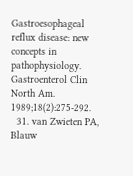Gastroesophageal reflux disease: new concepts in pathophysiology. Gastroenterol Clin North Am. 1989;18(2):275-292.
  31. van Zwieten PA, Blauw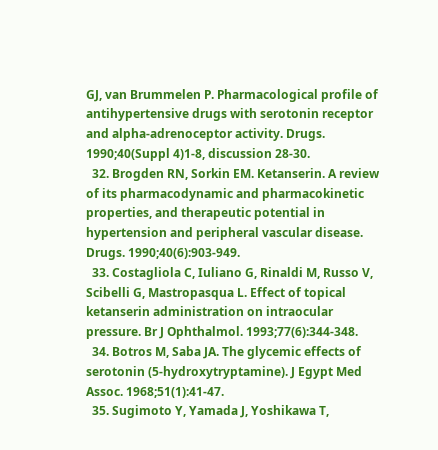GJ, van Brummelen P. Pharmacological profile of antihypertensive drugs with serotonin receptor and alpha-adrenoceptor activity. Drugs. 1990;40(Suppl 4)1-8, discussion 28-30.
  32. Brogden RN, Sorkin EM. Ketanserin. A review of its pharmacodynamic and pharmacokinetic properties, and therapeutic potential in hypertension and peripheral vascular disease. Drugs. 1990;40(6):903-949.
  33. Costagliola C, Iuliano G, Rinaldi M, Russo V, Scibelli G, Mastropasqua L. Effect of topical ketanserin administration on intraocular pressure. Br J Ophthalmol. 1993;77(6):344-348.
  34. Botros M, Saba JA. The glycemic effects of serotonin (5-hydroxytryptamine). J Egypt Med Assoc. 1968;51(1):41-47.
  35. Sugimoto Y, Yamada J, Yoshikawa T,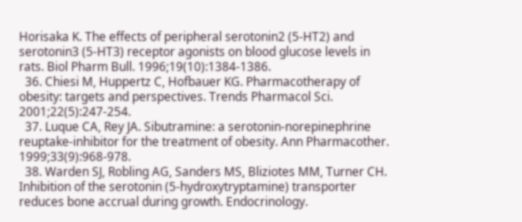Horisaka K. The effects of peripheral serotonin2 (5-HT2) and serotonin3 (5-HT3) receptor agonists on blood glucose levels in rats. Biol Pharm Bull. 1996;19(10):1384-1386.
  36. Chiesi M, Huppertz C, Hofbauer KG. Pharmacotherapy of obesity: targets and perspectives. Trends Pharmacol Sci. 2001;22(5):247-254.
  37. Luque CA, Rey JA. Sibutramine: a serotonin-norepinephrine reuptake-inhibitor for the treatment of obesity. Ann Pharmacother. 1999;33(9):968-978.
  38. Warden SJ, Robling AG, Sanders MS, Bliziotes MM, Turner CH. Inhibition of the serotonin (5-hydroxytryptamine) transporter reduces bone accrual during growth. Endocrinology.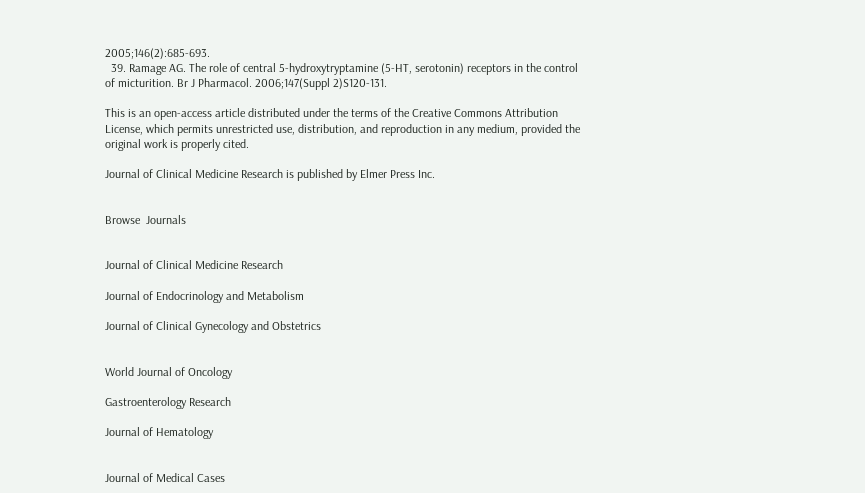2005;146(2):685-693.
  39. Ramage AG. The role of central 5-hydroxytryptamine (5-HT, serotonin) receptors in the control of micturition. Br J Pharmacol. 2006;147(Suppl 2)S120-131.

This is an open-access article distributed under the terms of the Creative Commons Attribution License, which permits unrestricted use, distribution, and reproduction in any medium, provided the original work is properly cited.

Journal of Clinical Medicine Research is published by Elmer Press Inc.


Browse  Journals


Journal of Clinical Medicine Research

Journal of Endocrinology and Metabolism

Journal of Clinical Gynecology and Obstetrics


World Journal of Oncology

Gastroenterology Research

Journal of Hematology


Journal of Medical Cases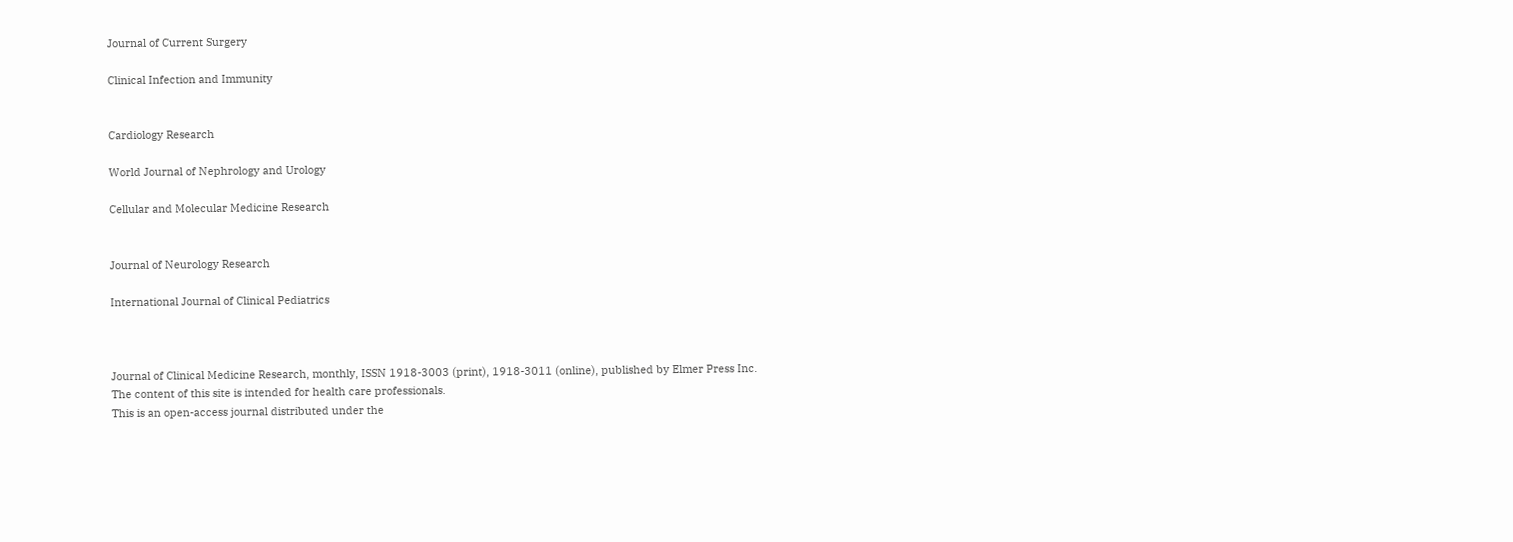Journal of Current Surgery

Clinical Infection and Immunity


Cardiology Research

World Journal of Nephrology and Urology

Cellular and Molecular Medicine Research


Journal of Neurology Research

International Journal of Clinical Pediatrics



Journal of Clinical Medicine Research, monthly, ISSN 1918-3003 (print), 1918-3011 (online), published by Elmer Press Inc.
The content of this site is intended for health care professionals.
This is an open-access journal distributed under the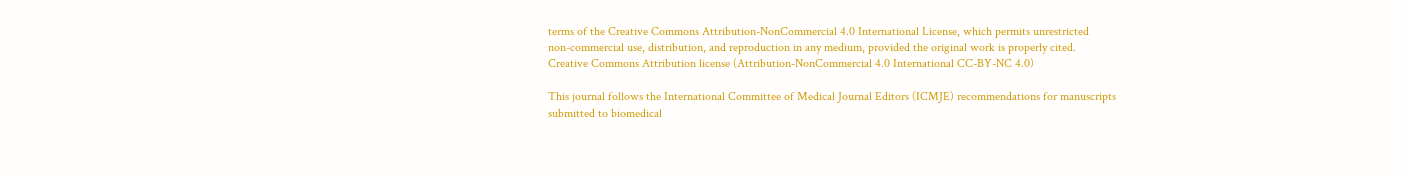terms of the Creative Commons Attribution-NonCommercial 4.0 International License, which permits unrestricted
non-commercial use, distribution, and reproduction in any medium, provided the original work is properly cited.
Creative Commons Attribution license (Attribution-NonCommercial 4.0 International CC-BY-NC 4.0)

This journal follows the International Committee of Medical Journal Editors (ICMJE) recommendations for manuscripts submitted to biomedical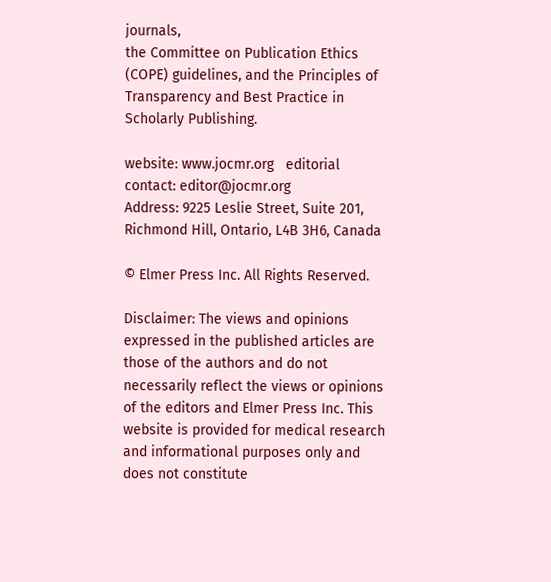journals,
the Committee on Publication Ethics (COPE) guidelines, and the Principles of Transparency and Best Practice in Scholarly Publishing.

website: www.jocmr.org   editorial contact: editor@jocmr.org
Address: 9225 Leslie Street, Suite 201, Richmond Hill, Ontario, L4B 3H6, Canada

© Elmer Press Inc. All Rights Reserved.

Disclaimer: The views and opinions expressed in the published articles are those of the authors and do not necessarily reflect the views or opinions of the editors and Elmer Press Inc. This website is provided for medical research and informational purposes only and does not constitute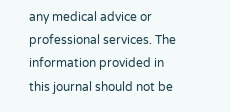any medical advice or professional services. The information provided in this journal should not be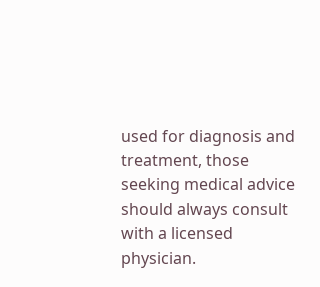used for diagnosis and treatment, those seeking medical advice should always consult with a licensed physician.